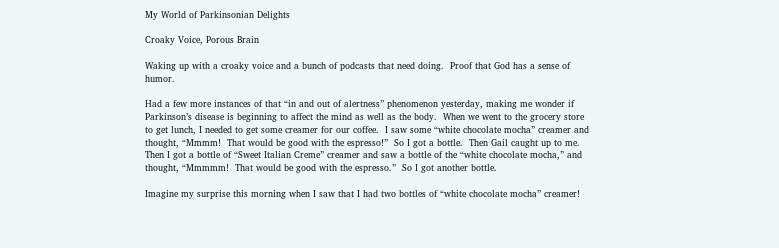My World of Parkinsonian Delights

Croaky Voice, Porous Brain

Waking up with a croaky voice and a bunch of podcasts that need doing.  Proof that God has a sense of humor.

Had a few more instances of that “in and out of alertness” phenomenon yesterday, making me wonder if Parkinson’s disease is beginning to affect the mind as well as the body.  When we went to the grocery store to get lunch, I needed to get some creamer for our coffee.  I saw some “white chocolate mocha” creamer and thought, “Mmmm!  That would be good with the espresso!”  So I got a bottle.  Then Gail caught up to me.  Then I got a bottle of “Sweet Italian Creme” creamer and saw a bottle of the “white chocolate mocha,” and thought, “Mmmmm!  That would be good with the espresso.”  So I got another bottle.

Imagine my surprise this morning when I saw that I had two bottles of “white chocolate mocha” creamer!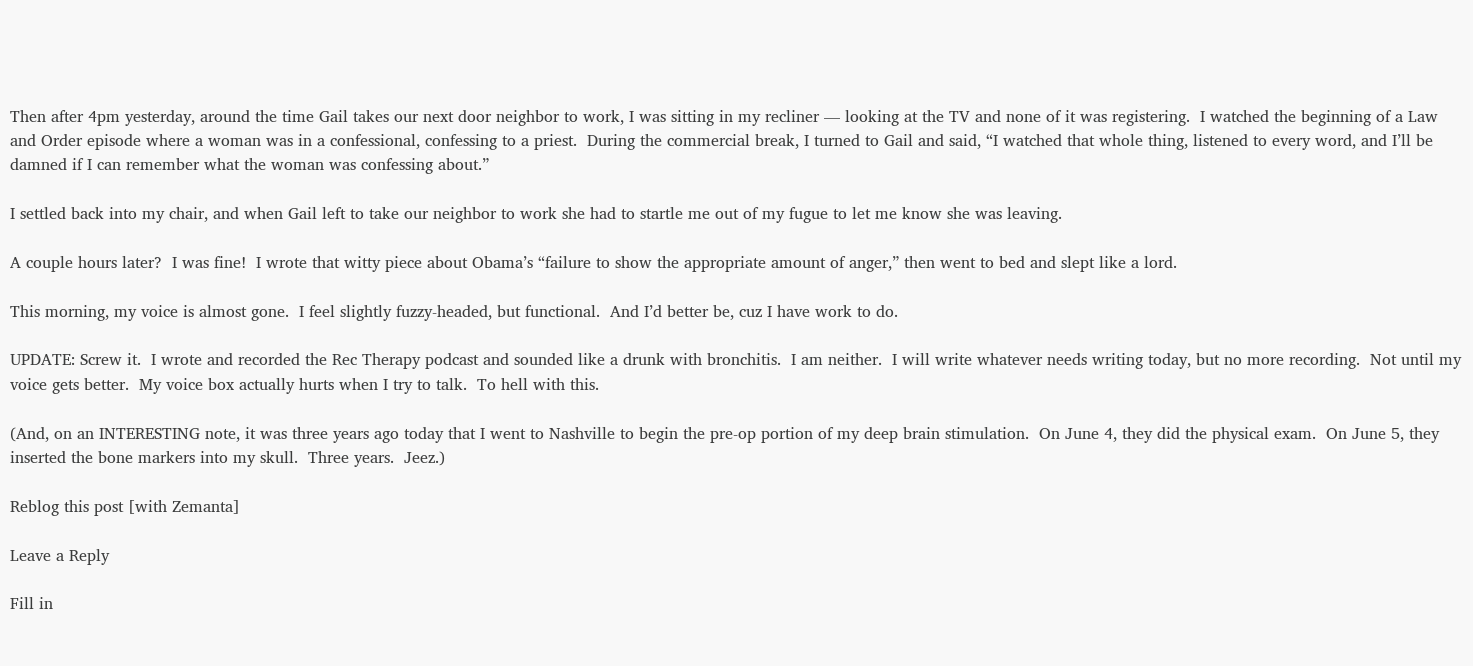Then after 4pm yesterday, around the time Gail takes our next door neighbor to work, I was sitting in my recliner — looking at the TV and none of it was registering.  I watched the beginning of a Law and Order episode where a woman was in a confessional, confessing to a priest.  During the commercial break, I turned to Gail and said, “I watched that whole thing, listened to every word, and I’ll be damned if I can remember what the woman was confessing about.”

I settled back into my chair, and when Gail left to take our neighbor to work she had to startle me out of my fugue to let me know she was leaving.

A couple hours later?  I was fine!  I wrote that witty piece about Obama’s “failure to show the appropriate amount of anger,” then went to bed and slept like a lord.

This morning, my voice is almost gone.  I feel slightly fuzzy-headed, but functional.  And I’d better be, cuz I have work to do.

UPDATE: Screw it.  I wrote and recorded the Rec Therapy podcast and sounded like a drunk with bronchitis.  I am neither.  I will write whatever needs writing today, but no more recording.  Not until my voice gets better.  My voice box actually hurts when I try to talk.  To hell with this.

(And, on an INTERESTING note, it was three years ago today that I went to Nashville to begin the pre-op portion of my deep brain stimulation.  On June 4, they did the physical exam.  On June 5, they inserted the bone markers into my skull.  Three years.  Jeez.)

Reblog this post [with Zemanta]

Leave a Reply

Fill in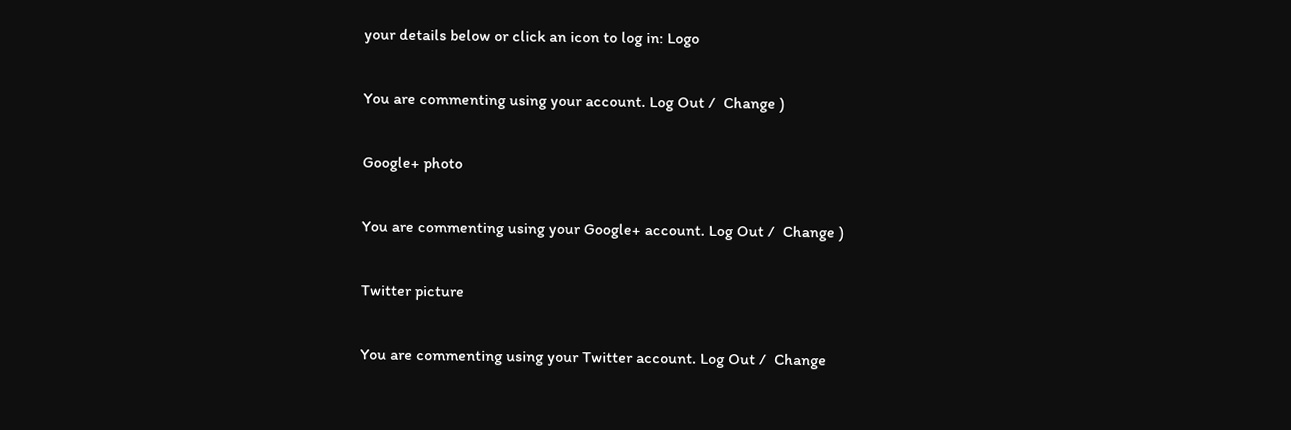your details below or click an icon to log in: Logo

You are commenting using your account. Log Out /  Change )

Google+ photo

You are commenting using your Google+ account. Log Out /  Change )

Twitter picture

You are commenting using your Twitter account. Log Out /  Change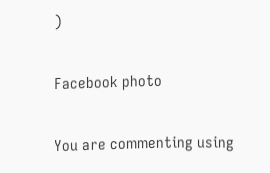)

Facebook photo

You are commenting using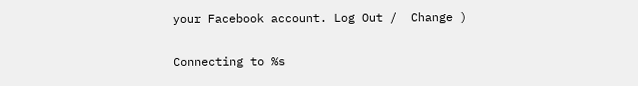your Facebook account. Log Out /  Change )


Connecting to %s